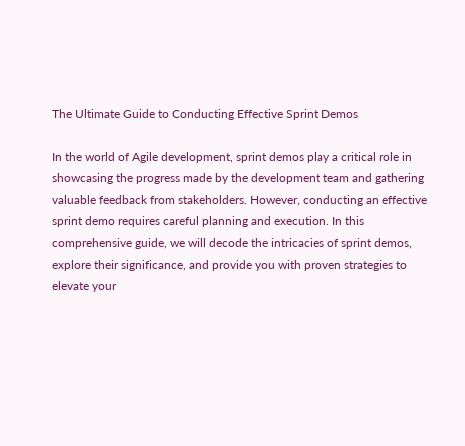The Ultimate Guide to Conducting Effective Sprint Demos

In the world of Agile development, sprint demos play a critical role in showcasing the progress made by the development team and gathering valuable feedback from stakeholders. However, conducting an effective sprint demo requires careful planning and execution. In this comprehensive guide, we will decode the intricacies of sprint demos, explore their significance, and provide you with proven strategies to elevate your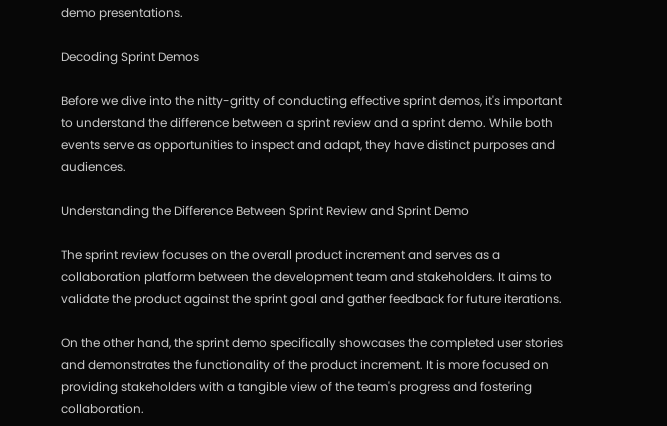demo presentations.

Decoding Sprint Demos

Before we dive into the nitty-gritty of conducting effective sprint demos, it's important to understand the difference between a sprint review and a sprint demo. While both events serve as opportunities to inspect and adapt, they have distinct purposes and audiences.

Understanding the Difference Between Sprint Review and Sprint Demo

The sprint review focuses on the overall product increment and serves as a collaboration platform between the development team and stakeholders. It aims to validate the product against the sprint goal and gather feedback for future iterations.

On the other hand, the sprint demo specifically showcases the completed user stories and demonstrates the functionality of the product increment. It is more focused on providing stakeholders with a tangible view of the team's progress and fostering collaboration.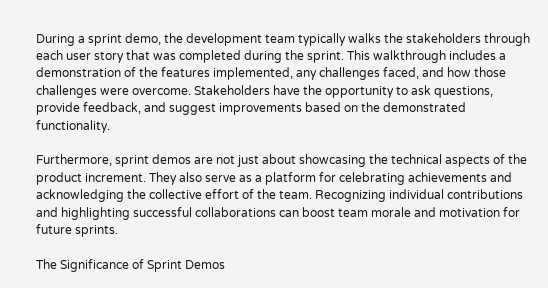During a sprint demo, the development team typically walks the stakeholders through each user story that was completed during the sprint. This walkthrough includes a demonstration of the features implemented, any challenges faced, and how those challenges were overcome. Stakeholders have the opportunity to ask questions, provide feedback, and suggest improvements based on the demonstrated functionality.

Furthermore, sprint demos are not just about showcasing the technical aspects of the product increment. They also serve as a platform for celebrating achievements and acknowledging the collective effort of the team. Recognizing individual contributions and highlighting successful collaborations can boost team morale and motivation for future sprints.

The Significance of Sprint Demos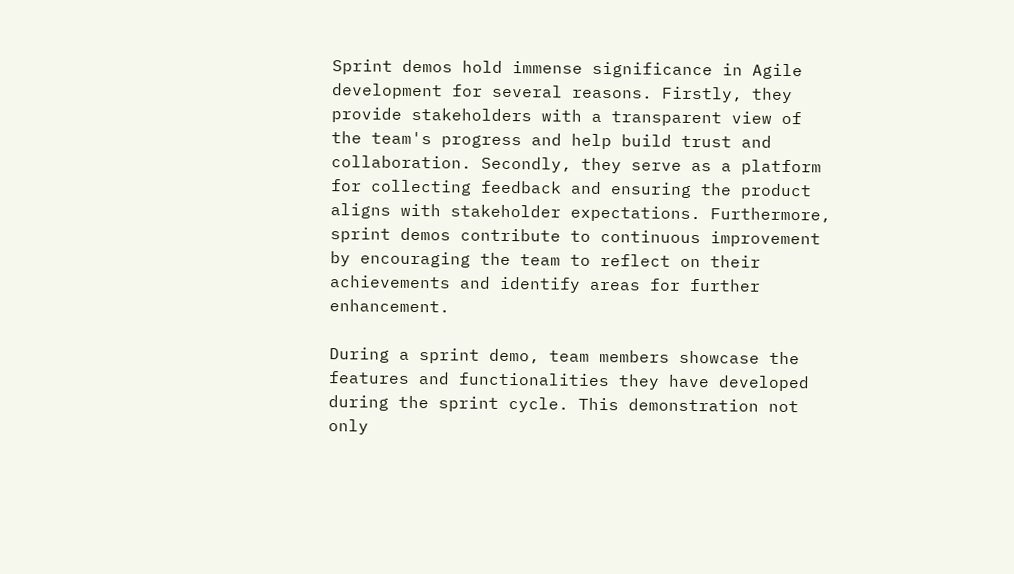Sprint demos hold immense significance in Agile development for several reasons. Firstly, they provide stakeholders with a transparent view of the team's progress and help build trust and collaboration. Secondly, they serve as a platform for collecting feedback and ensuring the product aligns with stakeholder expectations. Furthermore, sprint demos contribute to continuous improvement by encouraging the team to reflect on their achievements and identify areas for further enhancement.

During a sprint demo, team members showcase the features and functionalities they have developed during the sprint cycle. This demonstration not only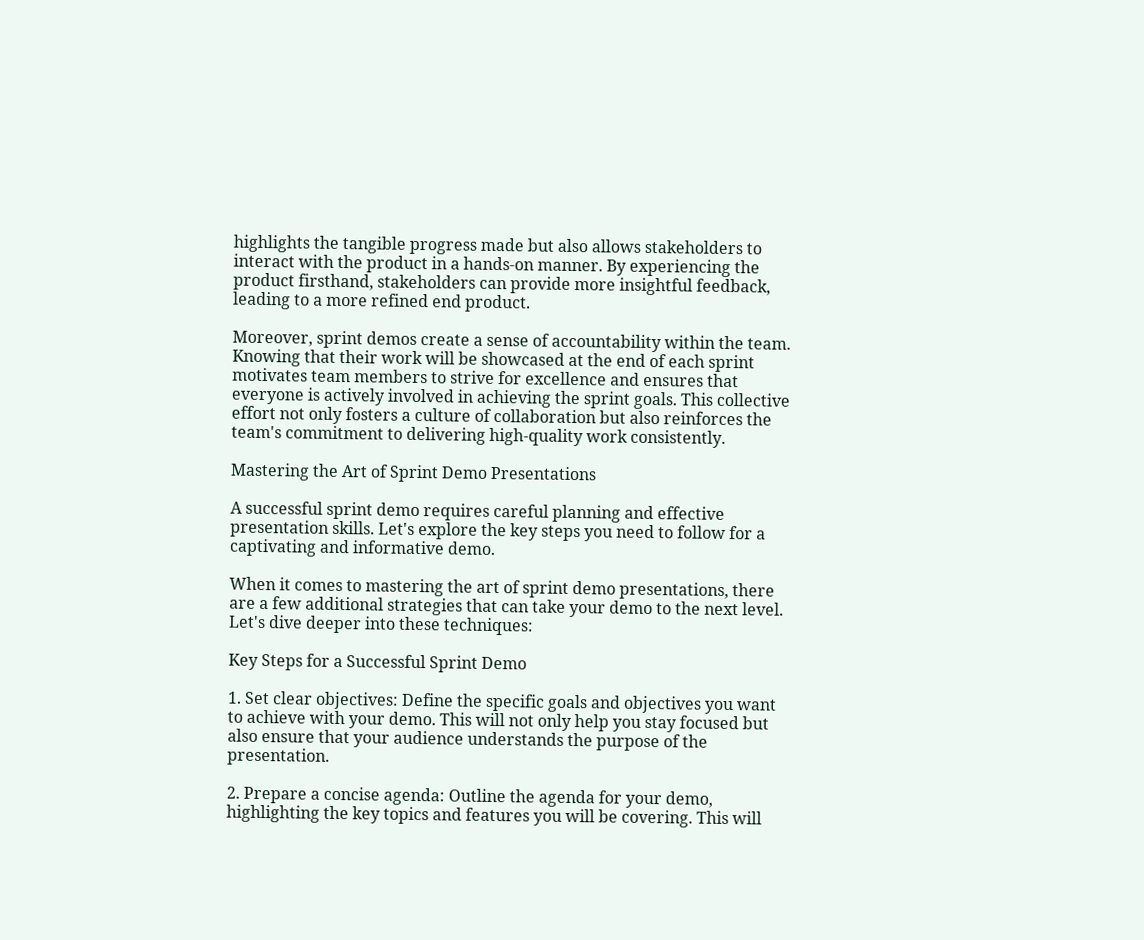highlights the tangible progress made but also allows stakeholders to interact with the product in a hands-on manner. By experiencing the product firsthand, stakeholders can provide more insightful feedback, leading to a more refined end product.

Moreover, sprint demos create a sense of accountability within the team. Knowing that their work will be showcased at the end of each sprint motivates team members to strive for excellence and ensures that everyone is actively involved in achieving the sprint goals. This collective effort not only fosters a culture of collaboration but also reinforces the team's commitment to delivering high-quality work consistently.

Mastering the Art of Sprint Demo Presentations

A successful sprint demo requires careful planning and effective presentation skills. Let's explore the key steps you need to follow for a captivating and informative demo.

When it comes to mastering the art of sprint demo presentations, there are a few additional strategies that can take your demo to the next level. Let's dive deeper into these techniques:

Key Steps for a Successful Sprint Demo

1. Set clear objectives: Define the specific goals and objectives you want to achieve with your demo. This will not only help you stay focused but also ensure that your audience understands the purpose of the presentation.

2. Prepare a concise agenda: Outline the agenda for your demo, highlighting the key topics and features you will be covering. This will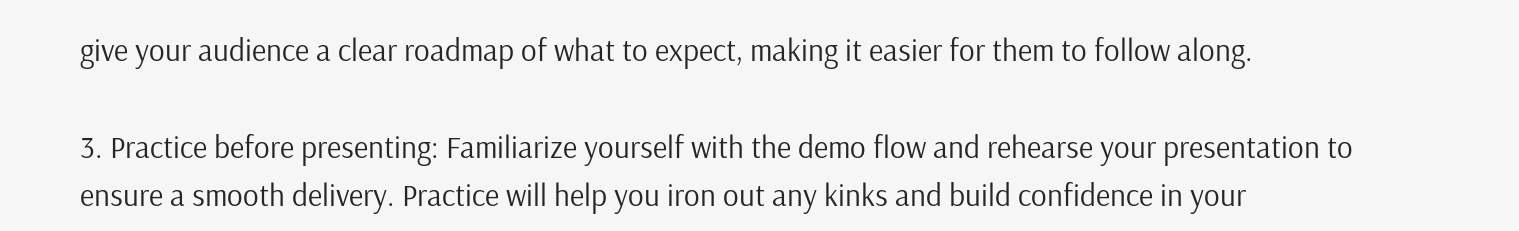give your audience a clear roadmap of what to expect, making it easier for them to follow along.

3. Practice before presenting: Familiarize yourself with the demo flow and rehearse your presentation to ensure a smooth delivery. Practice will help you iron out any kinks and build confidence in your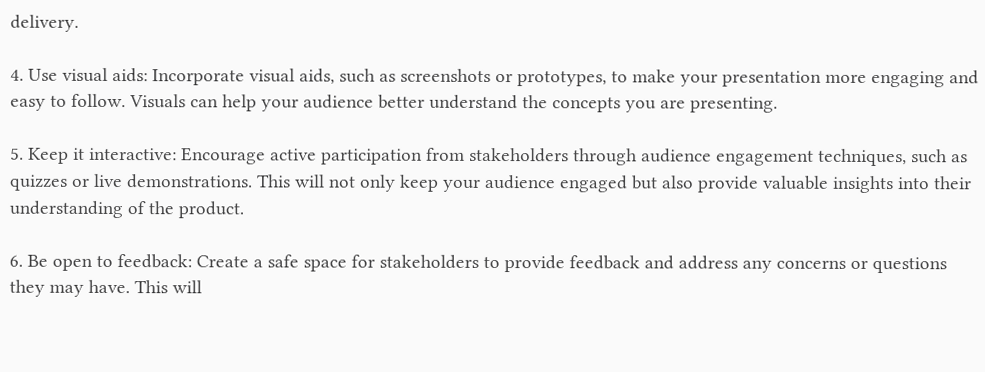delivery.

4. Use visual aids: Incorporate visual aids, such as screenshots or prototypes, to make your presentation more engaging and easy to follow. Visuals can help your audience better understand the concepts you are presenting.

5. Keep it interactive: Encourage active participation from stakeholders through audience engagement techniques, such as quizzes or live demonstrations. This will not only keep your audience engaged but also provide valuable insights into their understanding of the product.

6. Be open to feedback: Create a safe space for stakeholders to provide feedback and address any concerns or questions they may have. This will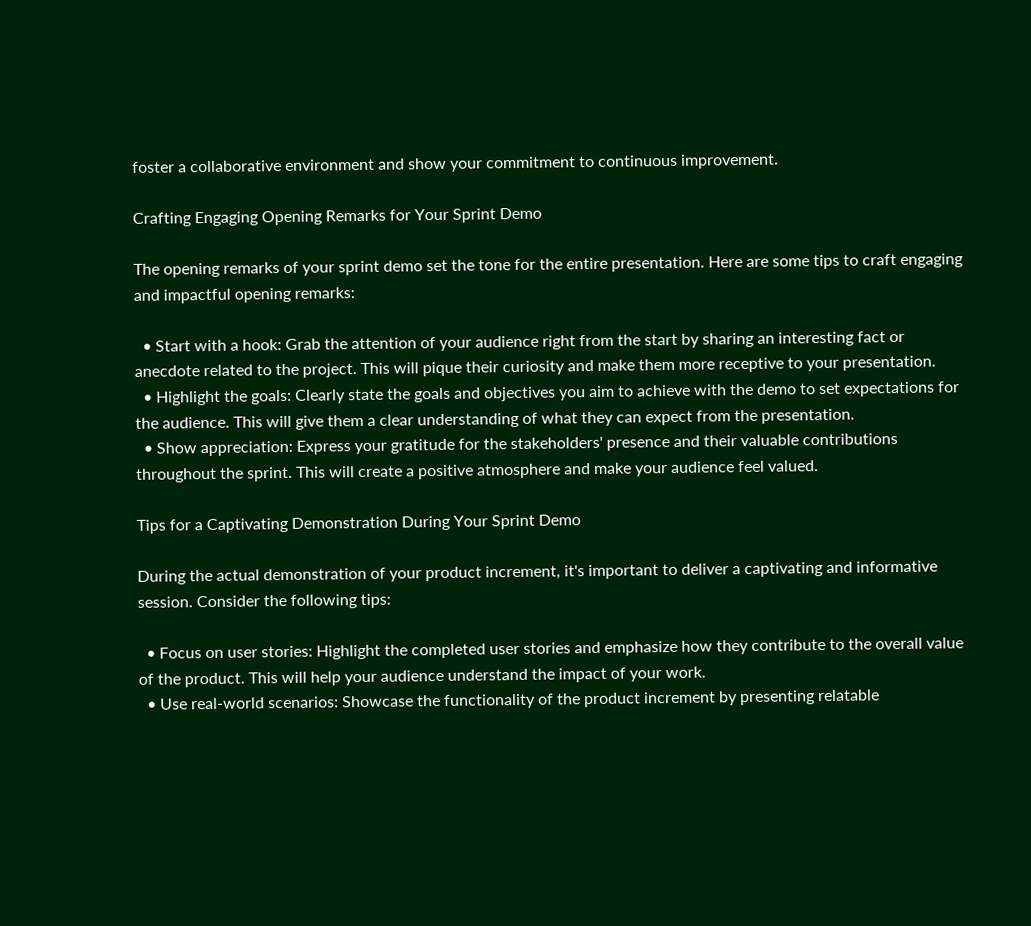foster a collaborative environment and show your commitment to continuous improvement.

Crafting Engaging Opening Remarks for Your Sprint Demo

The opening remarks of your sprint demo set the tone for the entire presentation. Here are some tips to craft engaging and impactful opening remarks:

  • Start with a hook: Grab the attention of your audience right from the start by sharing an interesting fact or anecdote related to the project. This will pique their curiosity and make them more receptive to your presentation.
  • Highlight the goals: Clearly state the goals and objectives you aim to achieve with the demo to set expectations for the audience. This will give them a clear understanding of what they can expect from the presentation.
  • Show appreciation: Express your gratitude for the stakeholders' presence and their valuable contributions throughout the sprint. This will create a positive atmosphere and make your audience feel valued.

Tips for a Captivating Demonstration During Your Sprint Demo

During the actual demonstration of your product increment, it's important to deliver a captivating and informative session. Consider the following tips:

  • Focus on user stories: Highlight the completed user stories and emphasize how they contribute to the overall value of the product. This will help your audience understand the impact of your work.
  • Use real-world scenarios: Showcase the functionality of the product increment by presenting relatable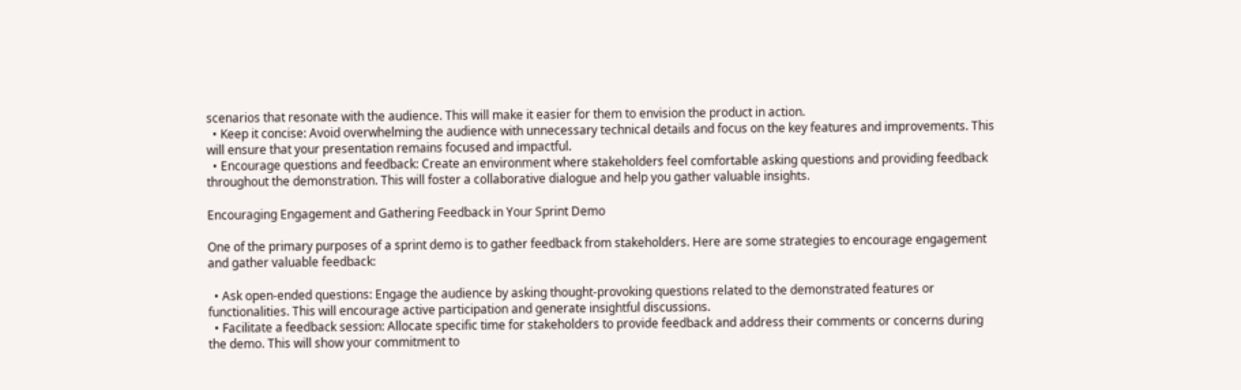scenarios that resonate with the audience. This will make it easier for them to envision the product in action.
  • Keep it concise: Avoid overwhelming the audience with unnecessary technical details and focus on the key features and improvements. This will ensure that your presentation remains focused and impactful.
  • Encourage questions and feedback: Create an environment where stakeholders feel comfortable asking questions and providing feedback throughout the demonstration. This will foster a collaborative dialogue and help you gather valuable insights.

Encouraging Engagement and Gathering Feedback in Your Sprint Demo

One of the primary purposes of a sprint demo is to gather feedback from stakeholders. Here are some strategies to encourage engagement and gather valuable feedback:

  • Ask open-ended questions: Engage the audience by asking thought-provoking questions related to the demonstrated features or functionalities. This will encourage active participation and generate insightful discussions.
  • Facilitate a feedback session: Allocate specific time for stakeholders to provide feedback and address their comments or concerns during the demo. This will show your commitment to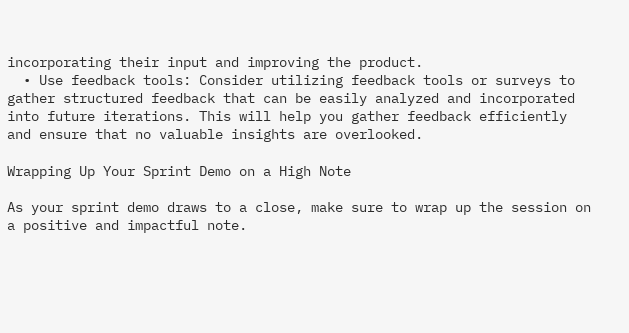incorporating their input and improving the product.
  • Use feedback tools: Consider utilizing feedback tools or surveys to gather structured feedback that can be easily analyzed and incorporated into future iterations. This will help you gather feedback efficiently and ensure that no valuable insights are overlooked.

Wrapping Up Your Sprint Demo on a High Note

As your sprint demo draws to a close, make sure to wrap up the session on a positive and impactful note.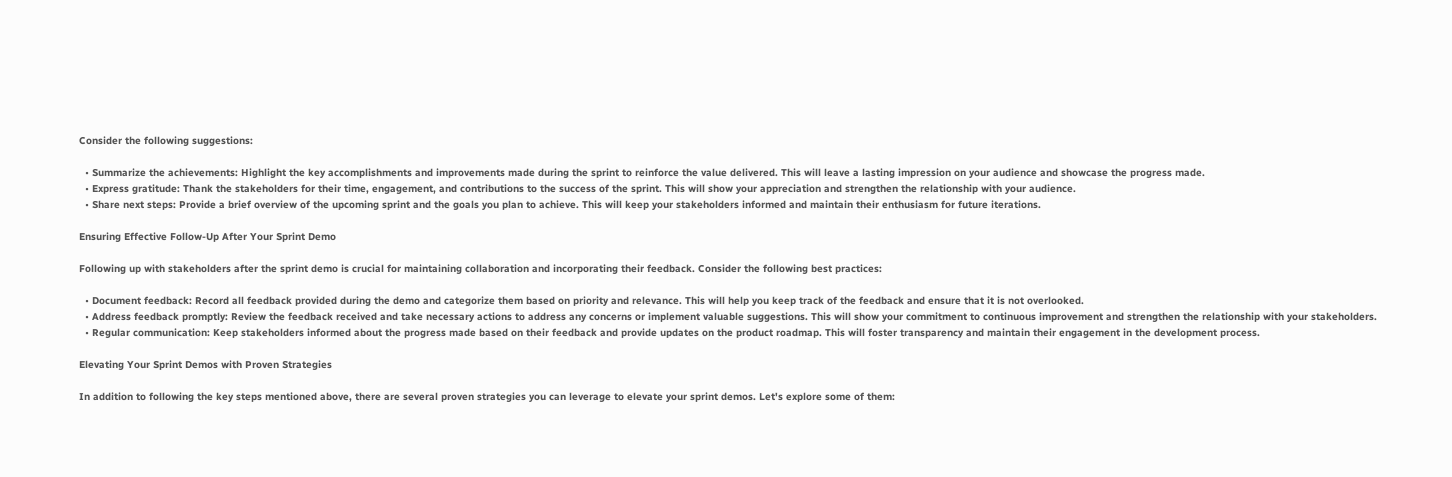Consider the following suggestions:

  • Summarize the achievements: Highlight the key accomplishments and improvements made during the sprint to reinforce the value delivered. This will leave a lasting impression on your audience and showcase the progress made.
  • Express gratitude: Thank the stakeholders for their time, engagement, and contributions to the success of the sprint. This will show your appreciation and strengthen the relationship with your audience.
  • Share next steps: Provide a brief overview of the upcoming sprint and the goals you plan to achieve. This will keep your stakeholders informed and maintain their enthusiasm for future iterations.

Ensuring Effective Follow-Up After Your Sprint Demo

Following up with stakeholders after the sprint demo is crucial for maintaining collaboration and incorporating their feedback. Consider the following best practices:

  • Document feedback: Record all feedback provided during the demo and categorize them based on priority and relevance. This will help you keep track of the feedback and ensure that it is not overlooked.
  • Address feedback promptly: Review the feedback received and take necessary actions to address any concerns or implement valuable suggestions. This will show your commitment to continuous improvement and strengthen the relationship with your stakeholders.
  • Regular communication: Keep stakeholders informed about the progress made based on their feedback and provide updates on the product roadmap. This will foster transparency and maintain their engagement in the development process.

Elevating Your Sprint Demos with Proven Strategies

In addition to following the key steps mentioned above, there are several proven strategies you can leverage to elevate your sprint demos. Let's explore some of them: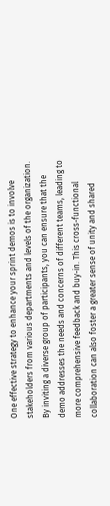One effective strategy to enhance your sprint demos is to involve stakeholders from various departments and levels of the organization. By inviting a diverse group of participants, you can ensure that the demo addresses the needs and concerns of different teams, leading to more comprehensive feedback and buy-in. This cross-functional collaboration can also foster a greater sense of unity and shared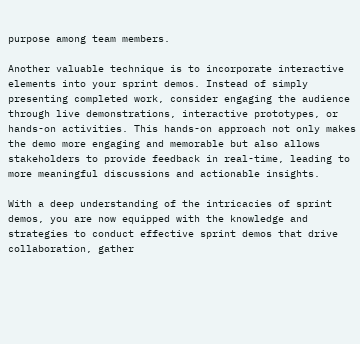purpose among team members.

Another valuable technique is to incorporate interactive elements into your sprint demos. Instead of simply presenting completed work, consider engaging the audience through live demonstrations, interactive prototypes, or hands-on activities. This hands-on approach not only makes the demo more engaging and memorable but also allows stakeholders to provide feedback in real-time, leading to more meaningful discussions and actionable insights.

With a deep understanding of the intricacies of sprint demos, you are now equipped with the knowledge and strategies to conduct effective sprint demos that drive collaboration, gather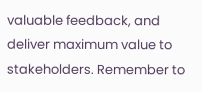valuable feedback, and deliver maximum value to stakeholders. Remember to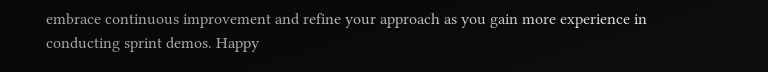embrace continuous improvement and refine your approach as you gain more experience in conducting sprint demos. Happy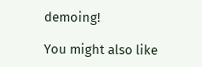demoing!

You might also like